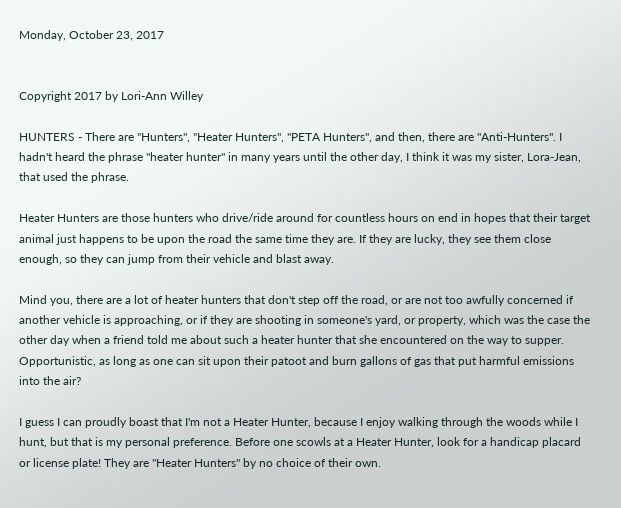Monday, October 23, 2017


Copyright 2017 by Lori-Ann Willey

HUNTERS - There are "Hunters", "Heater Hunters", "PETA Hunters", and then, there are "Anti-Hunters". I hadn't heard the phrase "heater hunter" in many years until the other day, I think it was my sister, Lora-Jean, that used the phrase.

Heater Hunters are those hunters who drive/ride around for countless hours on end in hopes that their target animal just happens to be upon the road the same time they are. If they are lucky, they see them close enough, so they can jump from their vehicle and blast away.

Mind you, there are a lot of heater hunters that don't step off the road, or are not too awfully concerned if another vehicle is approaching, or if they are shooting in someone's yard, or property, which was the case the other day when a friend told me about such a heater hunter that she encountered on the way to supper. Opportunistic, as long as one can sit upon their patoot and burn gallons of gas that put harmful emissions into the air?

I guess I can proudly boast that I'm not a Heater Hunter, because I enjoy walking through the woods while I hunt, but that is my personal preference. Before one scowls at a Heater Hunter, look for a handicap placard or license plate! They are "Heater Hunters" by no choice of their own.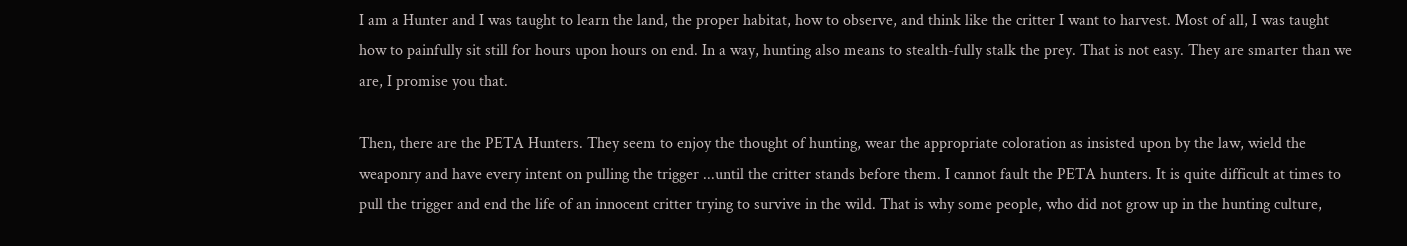I am a Hunter and I was taught to learn the land, the proper habitat, how to observe, and think like the critter I want to harvest. Most of all, I was taught how to painfully sit still for hours upon hours on end. In a way, hunting also means to stealth-fully stalk the prey. That is not easy. They are smarter than we are, I promise you that.

Then, there are the PETA Hunters. They seem to enjoy the thought of hunting, wear the appropriate coloration as insisted upon by the law, wield the weaponry and have every intent on pulling the trigger ...until the critter stands before them. I cannot fault the PETA hunters. It is quite difficult at times to pull the trigger and end the life of an innocent critter trying to survive in the wild. That is why some people, who did not grow up in the hunting culture,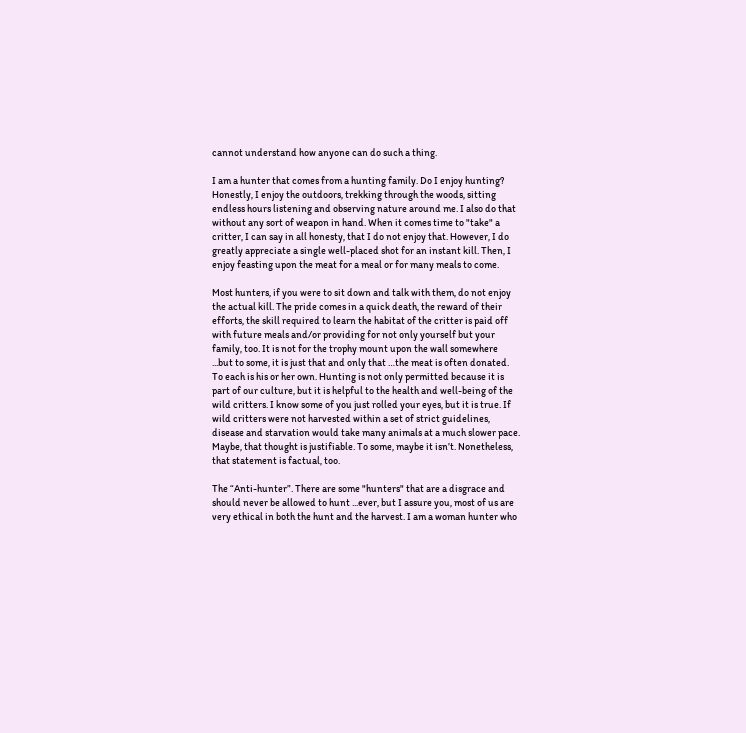cannot understand how anyone can do such a thing.

I am a hunter that comes from a hunting family. Do I enjoy hunting? Honestly, I enjoy the outdoors, trekking through the woods, sitting endless hours listening and observing nature around me. I also do that without any sort of weapon in hand. When it comes time to "take" a critter, I can say in all honesty, that I do not enjoy that. However, I do greatly appreciate a single well-placed shot for an instant kill. Then, I enjoy feasting upon the meat for a meal or for many meals to come.

Most hunters, if you were to sit down and talk with them, do not enjoy the actual kill. The pride comes in a quick death, the reward of their efforts, the skill required to learn the habitat of the critter is paid off with future meals and/or providing for not only yourself but your family, too. It is not for the trophy mount upon the wall somewhere ...but to some, it is just that and only that …the meat is often donated. To each is his or her own. Hunting is not only permitted because it is part of our culture, but it is helpful to the health and well-being of the wild critters. I know some of you just rolled your eyes, but it is true. If wild critters were not harvested within a set of strict guidelines, disease and starvation would take many animals at a much slower pace. Maybe, that thought is justifiable. To some, maybe it isn’t. Nonetheless, that statement is factual, too.

The “Anti-hunter”. There are some "hunters" that are a disgrace and should never be allowed to hunt ...ever, but I assure you, most of us are very ethical in both the hunt and the harvest. I am a woman hunter who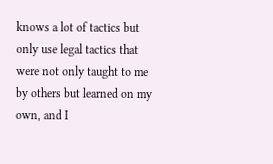knows a lot of tactics but only use legal tactics that were not only taught to me by others but learned on my own, and I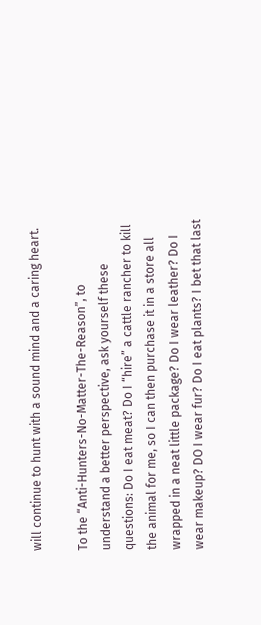will continue to hunt with a sound mind and a caring heart.

To the “Anti-Hunters-No-Matter-The-Reason”, to understand a better perspective, ask yourself these questions: Do I eat meat? Do I “hire” a cattle rancher to kill the animal for me, so I can then purchase it in a store all wrapped in a neat little package? Do I wear leather? Do I wear makeup? DO I wear fur? Do I eat plants? I bet that last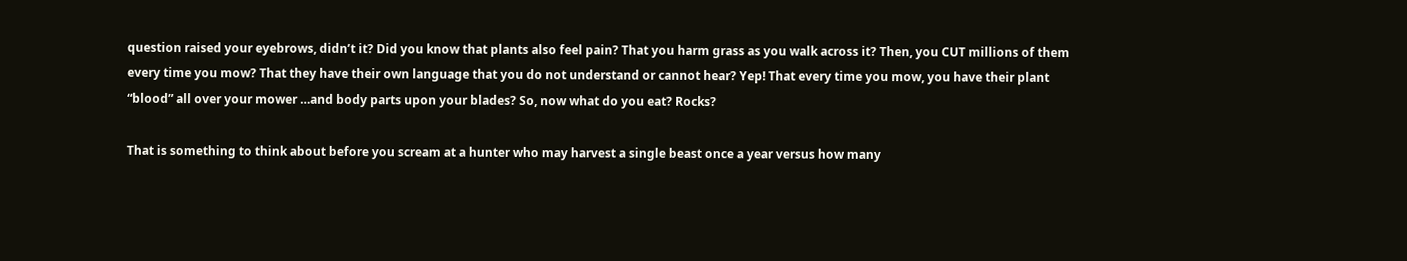question raised your eyebrows, didn’t it? Did you know that plants also feel pain? That you harm grass as you walk across it? Then, you CUT millions of them every time you mow? That they have their own language that you do not understand or cannot hear? Yep! That every time you mow, you have their plant “blood” all over your mower …and body parts upon your blades? So, now what do you eat? Rocks?

That is something to think about before you scream at a hunter who may harvest a single beast once a year versus how many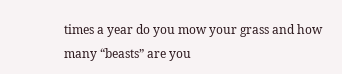times a year do you mow your grass and how many “beasts” are you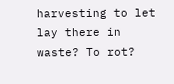harvesting to let lay there in waste? To rot?